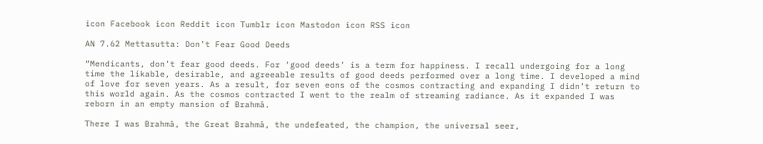icon Facebook icon Reddit icon Tumblr icon Mastodon icon RSS icon

AN 7.62 Mettasutta: Don’t Fear Good Deeds

“Mendicants, don’t fear good deeds. For ‘good deeds’ is a term for happiness. I recall undergoing for a long time the likable, desirable, and agreeable results of good deeds performed over a long time. I developed a mind of love for seven years. As a result, for seven eons of the cosmos contracting and expanding I didn’t return to this world again. As the cosmos contracted I went to the realm of streaming radiance. As it expanded I was reborn in an empty mansion of Brahmā.

There I was Brahmā, the Great Brahmā, the undefeated, the champion, the universal seer,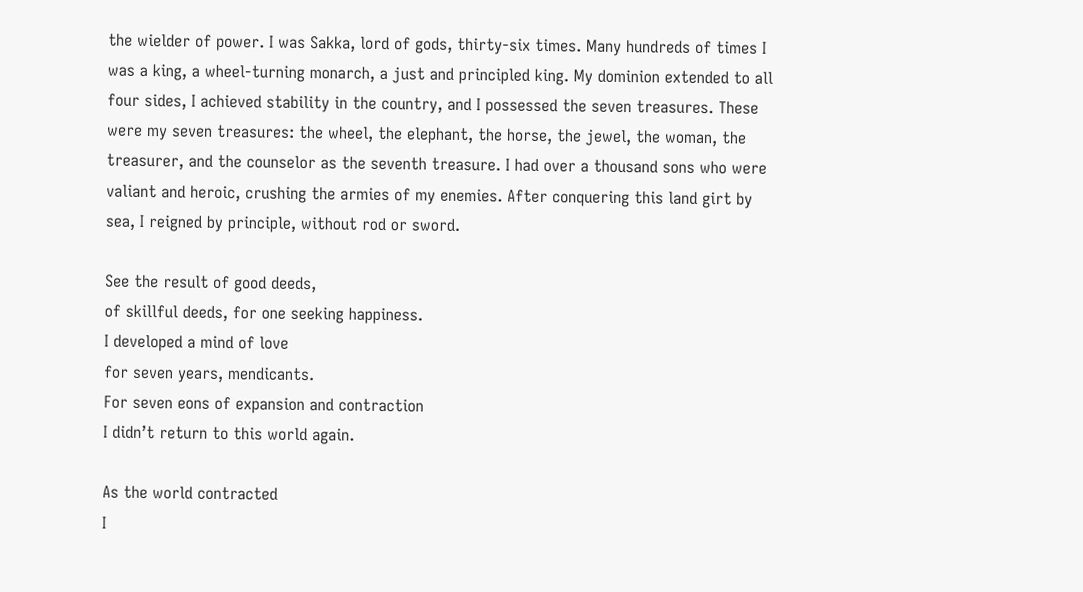the wielder of power. I was Sakka, lord of gods, thirty-six times. Many hundreds of times I was a king, a wheel-turning monarch, a just and principled king. My dominion extended to all four sides, I achieved stability in the country, and I possessed the seven treasures. These were my seven treasures: the wheel, the elephant, the horse, the jewel, the woman, the treasurer, and the counselor as the seventh treasure. I had over a thousand sons who were valiant and heroic, crushing the armies of my enemies. After conquering this land girt by sea, I reigned by principle, without rod or sword.

See the result of good deeds,
of skillful deeds, for one seeking happiness.
I developed a mind of love
for seven years, mendicants.
For seven eons of expansion and contraction
I didn’t return to this world again.

As the world contracted
I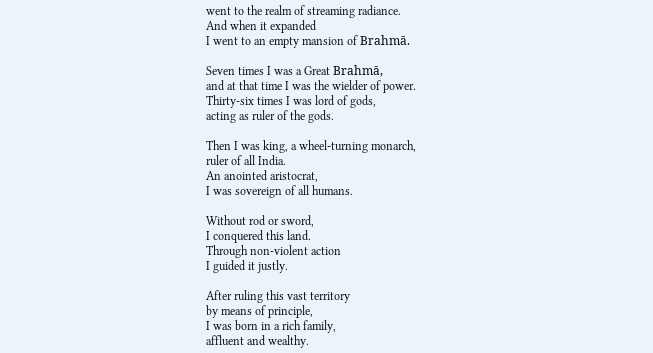went to the realm of streaming radiance.
And when it expanded
I went to an empty mansion of Brahmā.

Seven times I was a Great Brahmā,
and at that time I was the wielder of power.
Thirty-six times I was lord of gods,
acting as ruler of the gods.

Then I was king, a wheel-turning monarch,
ruler of all India.
An anointed aristocrat,
I was sovereign of all humans.

Without rod or sword,
I conquered this land.
Through non-violent action
I guided it justly.

After ruling this vast territory
by means of principle,
I was born in a rich family,
affluent and wealthy.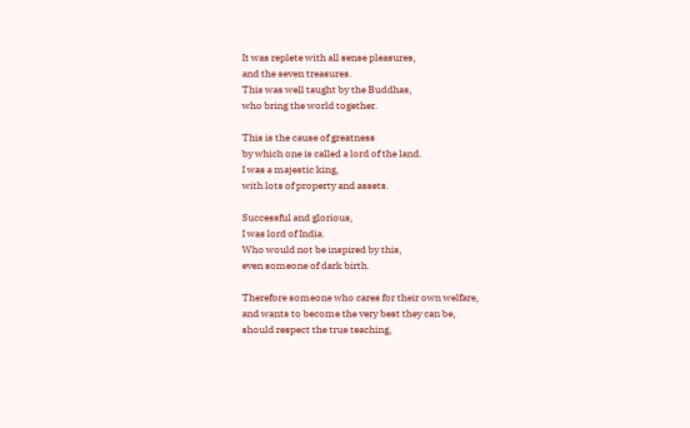It was replete with all sense pleasures,
and the seven treasures.
This was well taught by the Buddhas,
who bring the world together.

This is the cause of greatness
by which one is called a lord of the land.
I was a majestic king,
with lots of property and assets.

Successful and glorious,
I was lord of India.
Who would not be inspired by this,
even someone of dark birth.

Therefore someone who cares for their own welfare,
and wants to become the very best they can be,
should respect the true teaching,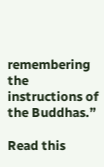remembering the instructions of the Buddhas.”

Read this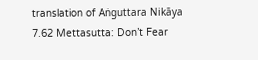translation of Aṅguttara Nikāya 7.62 Mettasutta: Don’t Fear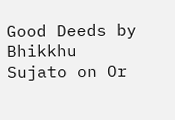Good Deeds by Bhikkhu Sujato on Or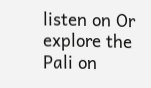listen on Or explore the Pali on